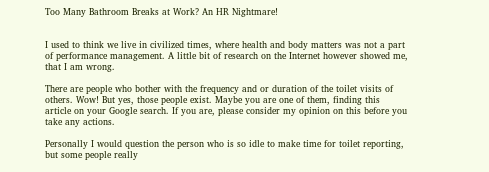Too Many Bathroom Breaks at Work? An HR Nightmare!


I used to think we live in civilized times, where health and body matters was not a part of performance management. A little bit of research on the Internet however showed me, that I am wrong.

There are people who bother with the frequency and or duration of the toilet visits of others. Wow! But yes, those people exist. Maybe you are one of them, finding this article on your Google search. If you are, please consider my opinion on this before you take any actions.

Personally I would question the person who is so idle to make time for toilet reporting, but some people really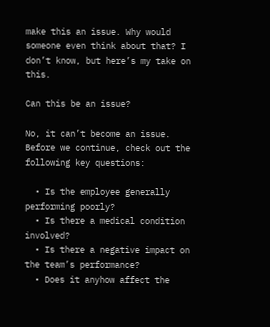make this an issue. Why would someone even think about that? I don’t know, but here’s my take on this.

Can this be an issue?

No, it can’t become an issue. Before we continue, check out the following key questions:

  • Is the employee generally performing poorly?
  • Is there a medical condition involved?
  • Is there a negative impact on the team’s performance?
  • Does it anyhow affect the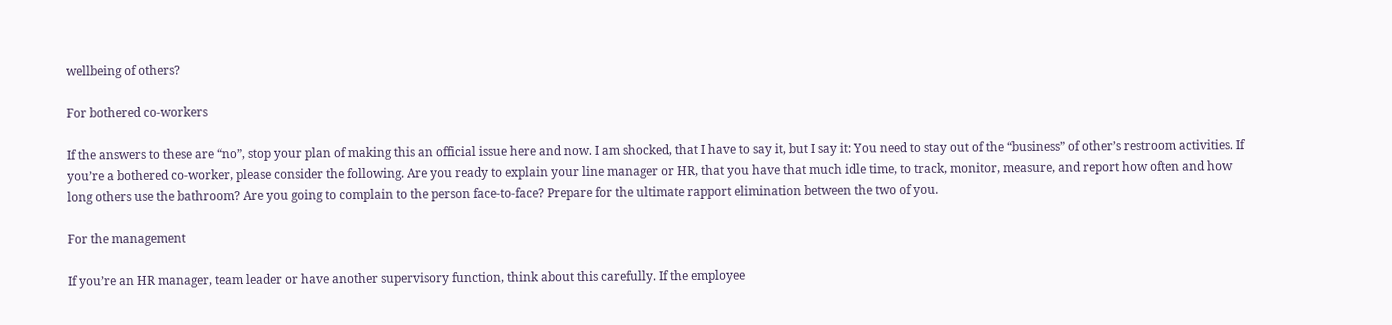wellbeing of others?

For bothered co-workers

If the answers to these are “no”, stop your plan of making this an official issue here and now. I am shocked, that I have to say it, but I say it: You need to stay out of the “business” of other’s restroom activities. If you’re a bothered co-worker, please consider the following. Are you ready to explain your line manager or HR, that you have that much idle time, to track, monitor, measure, and report how often and how long others use the bathroom? Are you going to complain to the person face-to-face? Prepare for the ultimate rapport elimination between the two of you.

For the management

If you’re an HR manager, team leader or have another supervisory function, think about this carefully. If the employee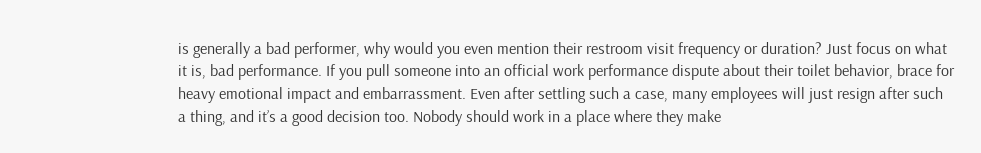is generally a bad performer, why would you even mention their restroom visit frequency or duration? Just focus on what it is, bad performance. If you pull someone into an official work performance dispute about their toilet behavior, brace for heavy emotional impact and embarrassment. Even after settling such a case, many employees will just resign after such a thing, and it’s a good decision too. Nobody should work in a place where they make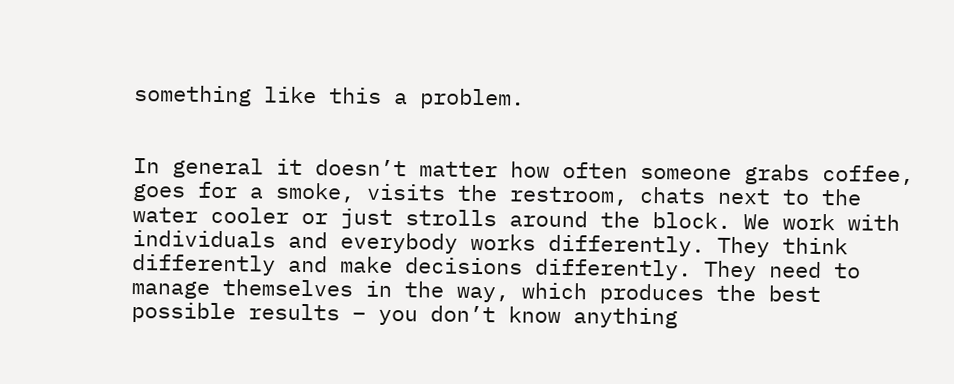something like this a problem.


In general it doesn’t matter how often someone grabs coffee, goes for a smoke, visits the restroom, chats next to the water cooler or just strolls around the block. We work with individuals and everybody works differently. They think differently and make decisions differently. They need to manage themselves in the way, which produces the best possible results – you don’t know anything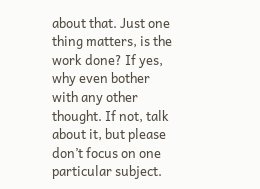about that. Just one thing matters, is the work done? If yes, why even bother with any other thought. If not, talk about it, but please don’t focus on one particular subject.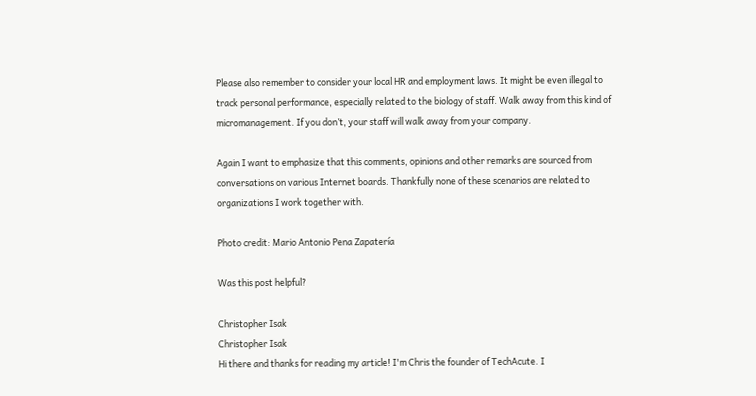Please also remember to consider your local HR and employment laws. It might be even illegal to track personal performance, especially related to the biology of staff. Walk away from this kind of micromanagement. If you don’t, your staff will walk away from your company.

Again I want to emphasize that this comments, opinions and other remarks are sourced from conversations on various Internet boards. Thankfully none of these scenarios are related to organizations I work together with.

Photo credit: Mario Antonio Pena Zapatería

Was this post helpful?

Christopher Isak
Christopher Isak
Hi there and thanks for reading my article! I'm Chris the founder of TechAcute. I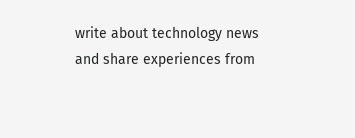write about technology news and share experiences from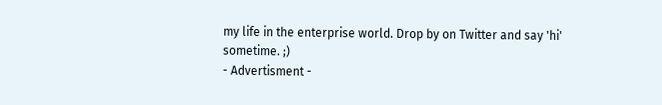my life in the enterprise world. Drop by on Twitter and say 'hi' sometime. ;)
- Advertisment -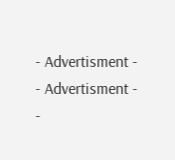- Advertisment -
- Advertisment -
-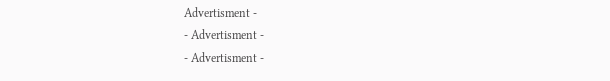Advertisment -
- Advertisment -
- Advertisment -